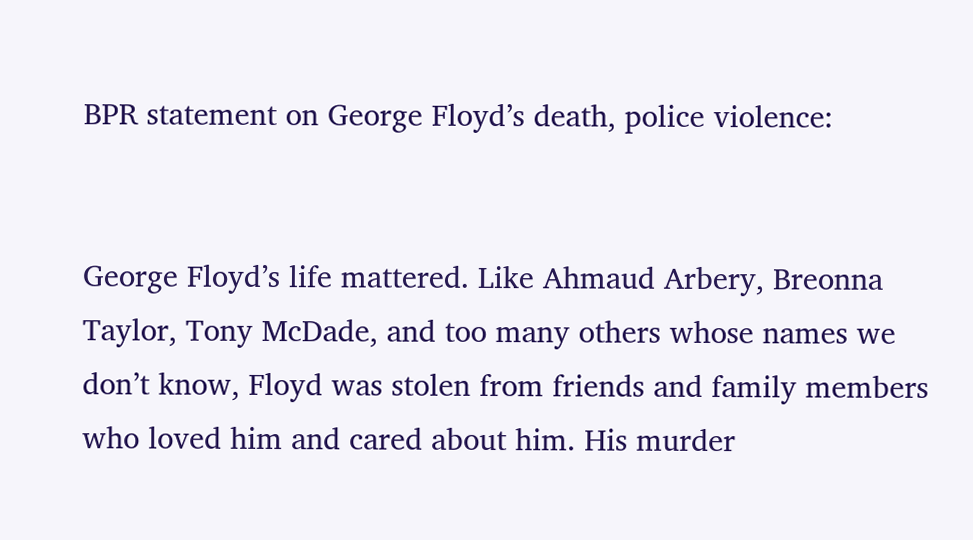BPR statement on George Floyd’s death, police violence:


George Floyd’s life mattered. Like Ahmaud Arbery, Breonna Taylor, Tony McDade, and too many others whose names we don’t know, Floyd was stolen from friends and family members who loved him and cared about him. His murder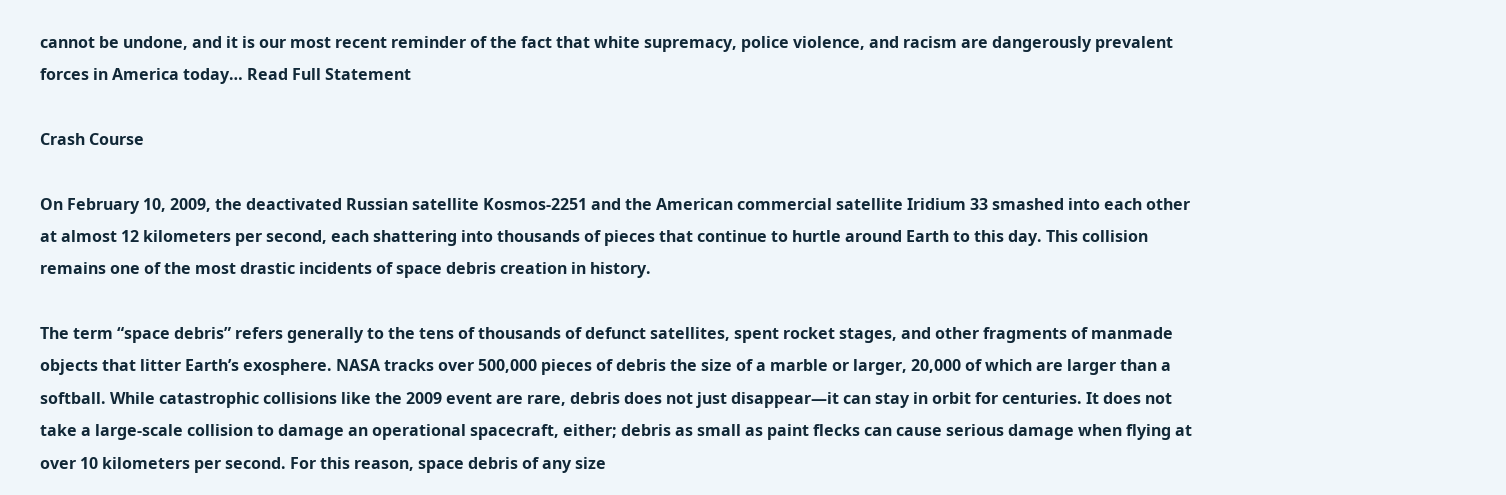cannot be undone, and it is our most recent reminder of the fact that white supremacy, police violence, and racism are dangerously prevalent forces in America today… Read Full Statement

Crash Course

On February 10, 2009, the deactivated Russian satellite Kosmos-2251 and the American commercial satellite Iridium 33 smashed into each other at almost 12 kilometers per second, each shattering into thousands of pieces that continue to hurtle around Earth to this day. This collision remains one of the most drastic incidents of space debris creation in history.

The term “space debris” refers generally to the tens of thousands of defunct satellites, spent rocket stages, and other fragments of manmade objects that litter Earth’s exosphere. NASA tracks over 500,000 pieces of debris the size of a marble or larger, 20,000 of which are larger than a softball. While catastrophic collisions like the 2009 event are rare, debris does not just disappear—it can stay in orbit for centuries. It does not take a large-scale collision to damage an operational spacecraft, either; debris as small as paint flecks can cause serious damage when flying at over 10 kilometers per second. For this reason, space debris of any size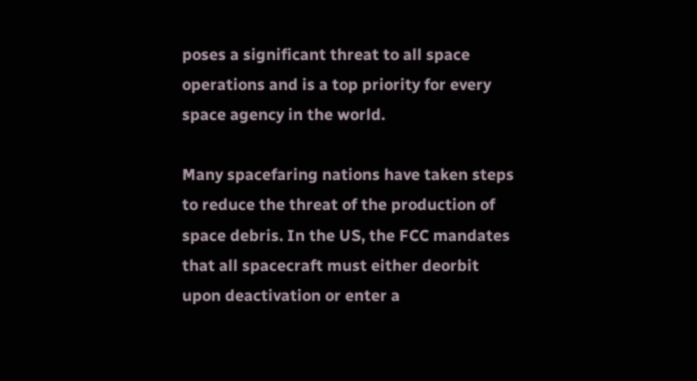poses a significant threat to all space operations and is a top priority for every space agency in the world.

Many spacefaring nations have taken steps to reduce the threat of the production of space debris. In the US, the FCC mandates that all spacecraft must either deorbit upon deactivation or enter a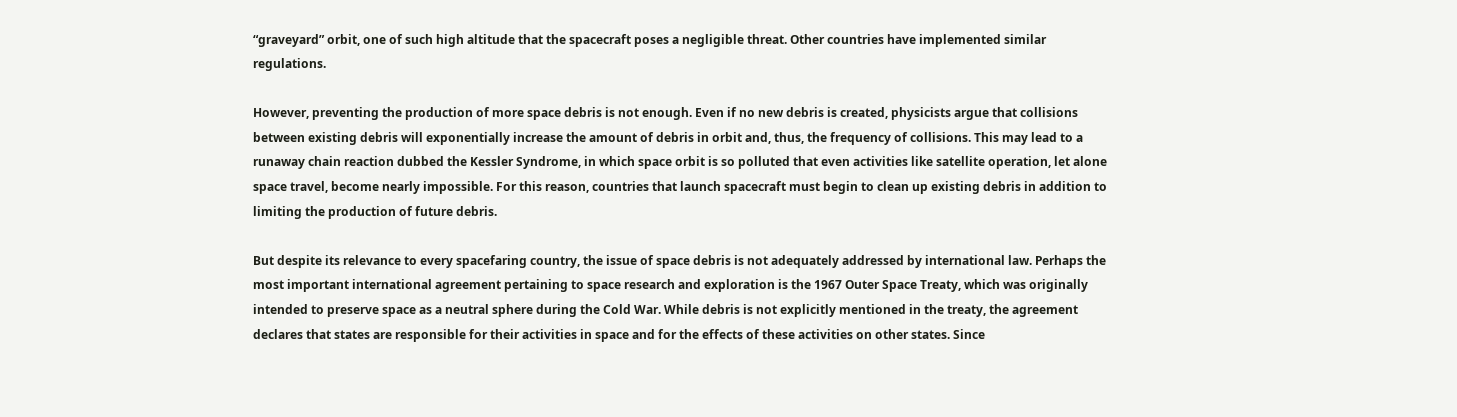“graveyard” orbit, one of such high altitude that the spacecraft poses a negligible threat. Other countries have implemented similar regulations.

However, preventing the production of more space debris is not enough. Even if no new debris is created, physicists argue that collisions between existing debris will exponentially increase the amount of debris in orbit and, thus, the frequency of collisions. This may lead to a runaway chain reaction dubbed the Kessler Syndrome, in which space orbit is so polluted that even activities like satellite operation, let alone space travel, become nearly impossible. For this reason, countries that launch spacecraft must begin to clean up existing debris in addition to limiting the production of future debris.

But despite its relevance to every spacefaring country, the issue of space debris is not adequately addressed by international law. Perhaps the most important international agreement pertaining to space research and exploration is the 1967 Outer Space Treaty, which was originally intended to preserve space as a neutral sphere during the Cold War. While debris is not explicitly mentioned in the treaty, the agreement declares that states are responsible for their activities in space and for the effects of these activities on other states. Since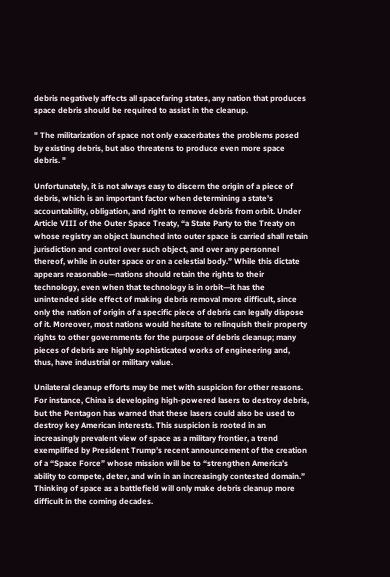debris negatively affects all spacefaring states, any nation that produces space debris should be required to assist in the cleanup.

" The militarization of space not only exacerbates the problems posed by existing debris, but also threatens to produce even more space debris. "

Unfortunately, it is not always easy to discern the origin of a piece of debris, which is an important factor when determining a state’s accountability, obligation, and right to remove debris from orbit. Under Article VIII of the Outer Space Treaty, “a State Party to the Treaty on whose registry an object launched into outer space is carried shall retain jurisdiction and control over such object, and over any personnel thereof, while in outer space or on a celestial body.” While this dictate appears reasonable—nations should retain the rights to their technology, even when that technology is in orbit—it has the unintended side effect of making debris removal more difficult, since only the nation of origin of a specific piece of debris can legally dispose of it. Moreover, most nations would hesitate to relinquish their property rights to other governments for the purpose of debris cleanup; many pieces of debris are highly sophisticated works of engineering and, thus, have industrial or military value.

Unilateral cleanup efforts may be met with suspicion for other reasons. For instance, China is developing high-powered lasers to destroy debris, but the Pentagon has warned that these lasers could also be used to destroy key American interests. This suspicion is rooted in an increasingly prevalent view of space as a military frontier, a trend exemplified by President Trump’s recent announcement of the creation of a “Space Force” whose mission will be to “strengthen America’s ability to compete, deter, and win in an increasingly contested domain.” Thinking of space as a battlefield will only make debris cleanup more difficult in the coming decades.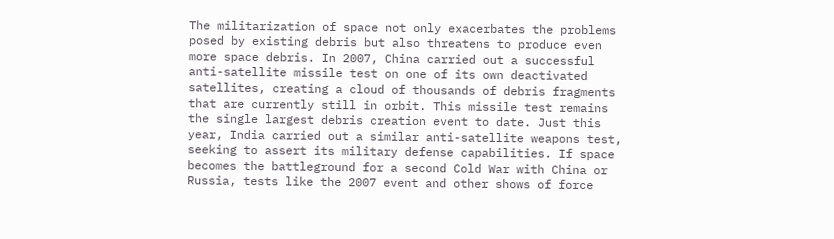The militarization of space not only exacerbates the problems posed by existing debris but also threatens to produce even more space debris. In 2007, China carried out a successful anti-satellite missile test on one of its own deactivated satellites, creating a cloud of thousands of debris fragments that are currently still in orbit. This missile test remains the single largest debris creation event to date. Just this year, India carried out a similar anti-satellite weapons test, seeking to assert its military defense capabilities. If space becomes the battleground for a second Cold War with China or Russia, tests like the 2007 event and other shows of force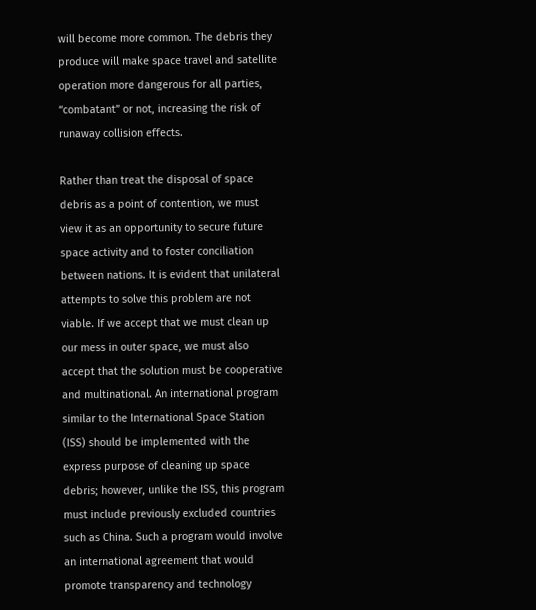will become more common. The debris they produce will make space travel and satellite operation more dangerous for all parties, “combatant” or not, increasing the risk of runaway collision effects.

Rather than treat the disposal of space debris as a point of contention, we must view it as an opportunity to secure future space activity and to foster conciliation between nations. It is evident that unilateral attempts to solve this problem are not viable. If we accept that we must clean up our mess in outer space, we must also accept that the solution must be cooperative and multinational. An international program similar to the International Space Station (ISS) should be implemented with the express purpose of cleaning up space debris; however, unlike the ISS, this program must include previously excluded countries such as China. Such a program would involve an international agreement that would promote transparency and technology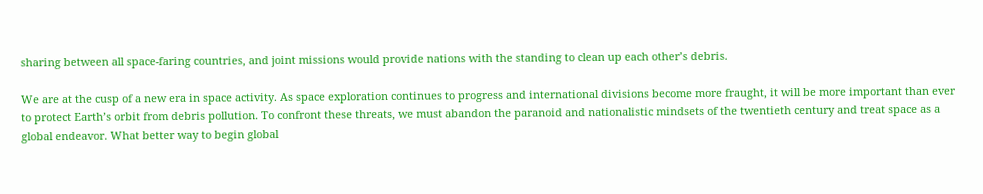sharing between all space-faring countries, and joint missions would provide nations with the standing to clean up each other’s debris.

We are at the cusp of a new era in space activity. As space exploration continues to progress and international divisions become more fraught, it will be more important than ever to protect Earth’s orbit from debris pollution. To confront these threats, we must abandon the paranoid and nationalistic mindsets of the twentieth century and treat space as a global endeavor. What better way to begin global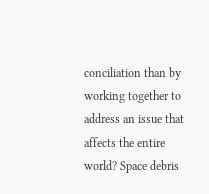conciliation than by working together to address an issue that affects the entire world? Space debris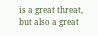is a great threat, but also a great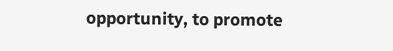opportunity, to promote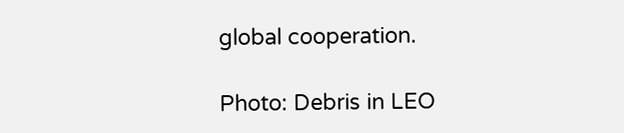global cooperation.

Photo: Debris in LEO